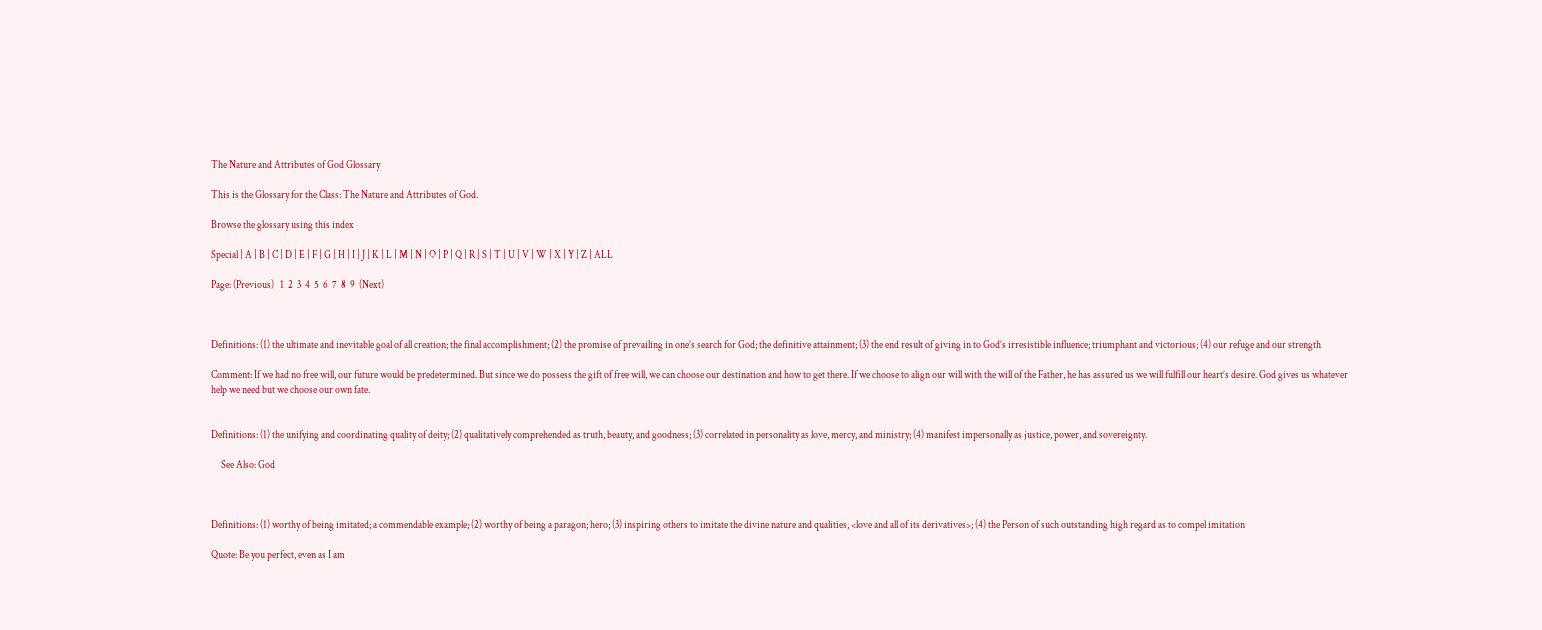The Nature and Attributes of God Glossary

This is the Glossary for the Class: The Nature and Attributes of God.

Browse the glossary using this index

Special | A | B | C | D | E | F | G | H | I | J | K | L | M | N | O | P | Q | R | S | T | U | V | W | X | Y | Z | ALL

Page: (Previous)   1  2  3  4  5  6  7  8  9  (Next)



Definitions: (1) the ultimate and inevitable goal of all creation; the final accomplishment; (2) the promise of prevailing in one’s search for God; the definitive attainment; (3) the end result of giving in to God’s irresistible influence; triumphant and victorious; (4) our refuge and our strength

Comment: If we had no free will, our future would be predetermined. But since we do possess the gift of free will, we can choose our destination and how to get there. If we choose to align our will with the will of the Father, he has assured us we will fulfill our heart’s desire. God gives us whatever help we need but we choose our own fate.


Definitions: (1) the unifying and coordinating quality of deity; (2) qualitatively comprehended as truth, beauty, and goodness; (3) correlated in personality as love, mercy, and ministry; (4) manifest impersonally as justice, power, and sovereignty.

     See Also: God



Definitions: (1) worthy of being imitated; a commendable example; (2) worthy of being a paragon; hero; (3) inspiring others to imitate the divine nature and qualities, <love and all of its derivatives>; (4) the Person of such outstanding high regard as to compel imitation

Quote: Be you perfect, even as I am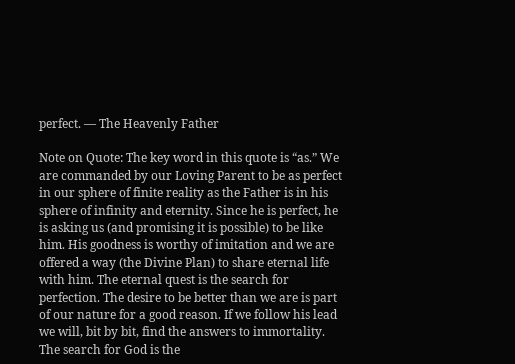perfect. — The Heavenly Father

Note on Quote: The key word in this quote is “as.” We are commanded by our Loving Parent to be as perfect in our sphere of finite reality as the Father is in his sphere of infinity and eternity. Since he is perfect, he is asking us (and promising it is possible) to be like him. His goodness is worthy of imitation and we are offered a way (the Divine Plan) to share eternal life with him. The eternal quest is the search for perfection. The desire to be better than we are is part of our nature for a good reason. If we follow his lead we will, bit by bit, find the answers to immortality. The search for God is the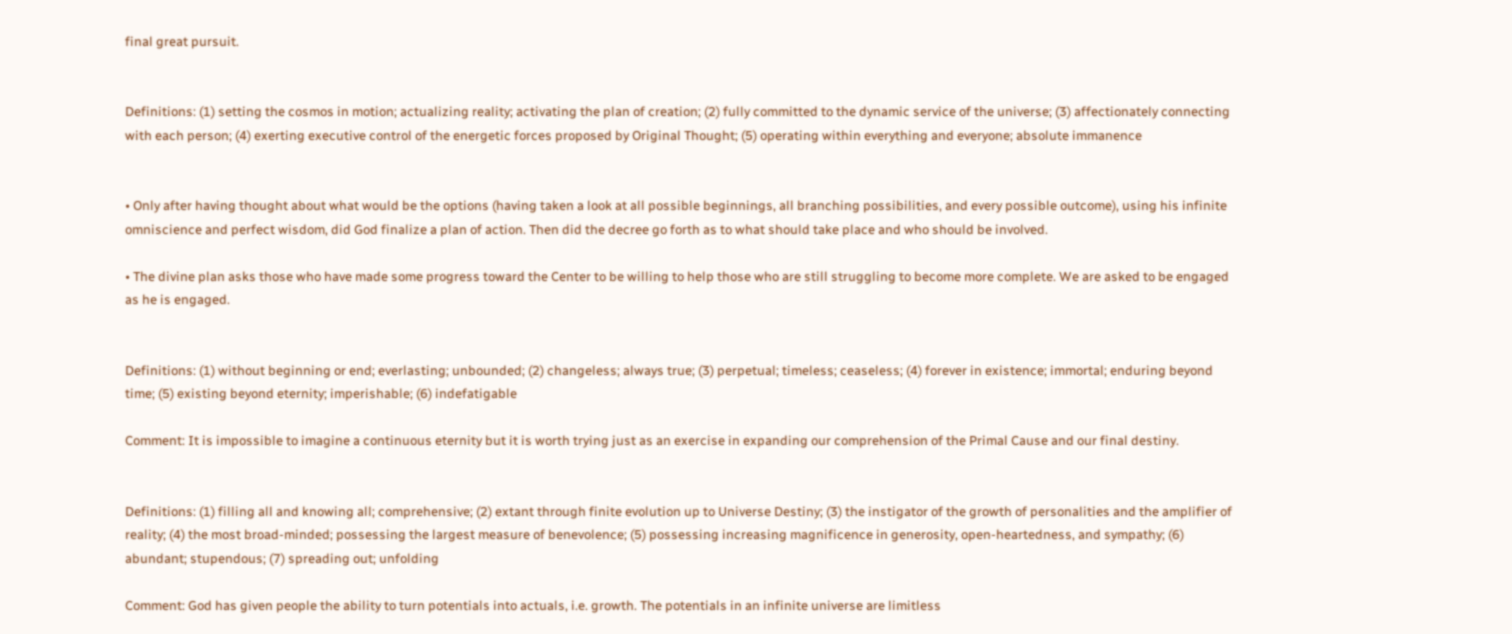final great pursuit.


Definitions: (1) setting the cosmos in motion; actualizing reality; activating the plan of creation; (2) fully committed to the dynamic service of the universe; (3) affectionately connecting with each person; (4) exerting executive control of the energetic forces proposed by Original Thought; (5) operating within everything and everyone; absolute immanence


• Only after having thought about what would be the options (having taken a look at all possible beginnings, all branching possibilities, and every possible outcome), using his infinite omniscience and perfect wisdom, did God finalize a plan of action. Then did the decree go forth as to what should take place and who should be involved.

• The divine plan asks those who have made some progress toward the Center to be willing to help those who are still struggling to become more complete. We are asked to be engaged as he is engaged.


Definitions: (1) without beginning or end; everlasting; unbounded; (2) changeless; always true; (3) perpetual; timeless; ceaseless; (4) forever in existence; immortal; enduring beyond time; (5) existing beyond eternity; imperishable; (6) indefatigable

Comment: It is impossible to imagine a continuous eternity but it is worth trying just as an exercise in expanding our comprehension of the Primal Cause and our final destiny.


Definitions: (1) filling all and knowing all; comprehensive; (2) extant through finite evolution up to Universe Destiny; (3) the instigator of the growth of personalities and the amplifier of reality; (4) the most broad-minded; possessing the largest measure of benevolence; (5) possessing increasing magnificence in generosity, open-heartedness, and sympathy; (6) abundant; stupendous; (7) spreading out; unfolding

Comment: God has given people the ability to turn potentials into actuals, i.e. growth. The potentials in an infinite universe are limitless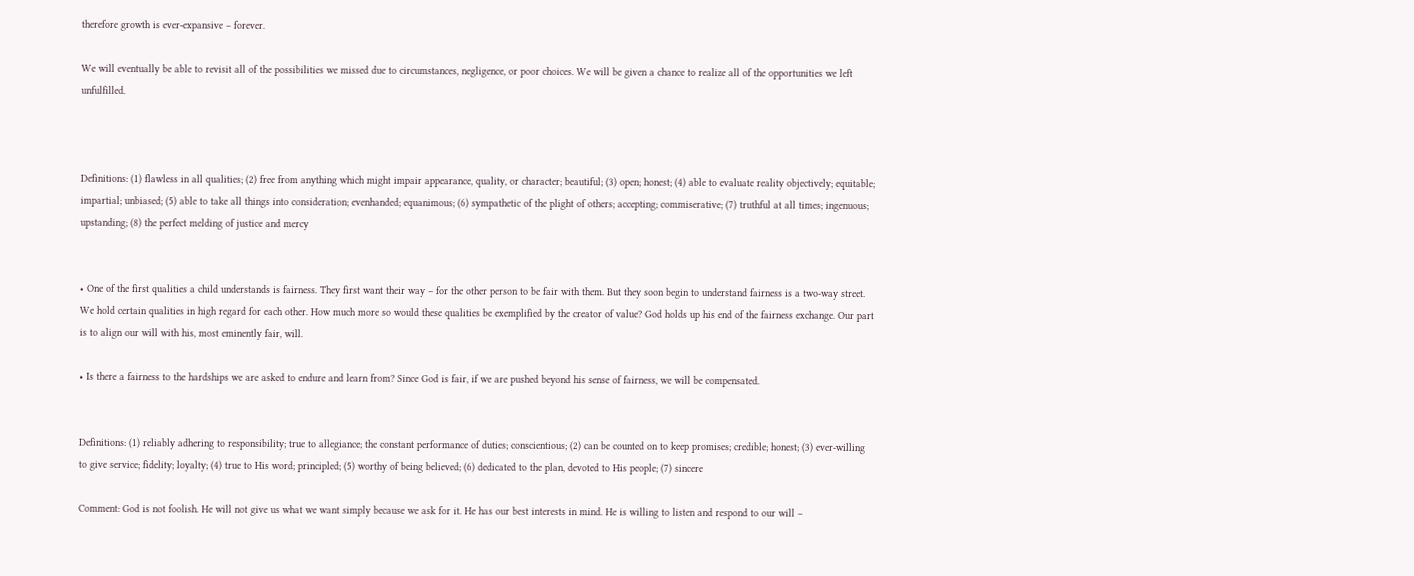therefore growth is ever-expansive – forever.

We will eventually be able to revisit all of the possibilities we missed due to circumstances, negligence, or poor choices. We will be given a chance to realize all of the opportunities we left unfulfilled.



Definitions: (1) flawless in all qualities; (2) free from anything which might impair appearance, quality, or character; beautiful; (3) open; honest; (4) able to evaluate reality objectively; equitable; impartial; unbiased; (5) able to take all things into consideration; evenhanded; equanimous; (6) sympathetic of the plight of others; accepting; commiserative; (7) truthful at all times; ingenuous; upstanding; (8) the perfect melding of justice and mercy


• One of the first qualities a child understands is fairness. They first want their way – for the other person to be fair with them. But they soon begin to understand fairness is a two-way street. We hold certain qualities in high regard for each other. How much more so would these qualities be exemplified by the creator of value? God holds up his end of the fairness exchange. Our part is to align our will with his, most eminently fair, will.

• Is there a fairness to the hardships we are asked to endure and learn from? Since God is fair, if we are pushed beyond his sense of fairness, we will be compensated.


Definitions: (1) reliably adhering to responsibility; true to allegiance; the constant performance of duties; conscientious; (2) can be counted on to keep promises; credible; honest; (3) ever-willing to give service; fidelity; loyalty; (4) true to His word; principled; (5) worthy of being believed; (6) dedicated to the plan, devoted to His people; (7) sincere

Comment: God is not foolish. He will not give us what we want simply because we ask for it. He has our best interests in mind. He is willing to listen and respond to our will –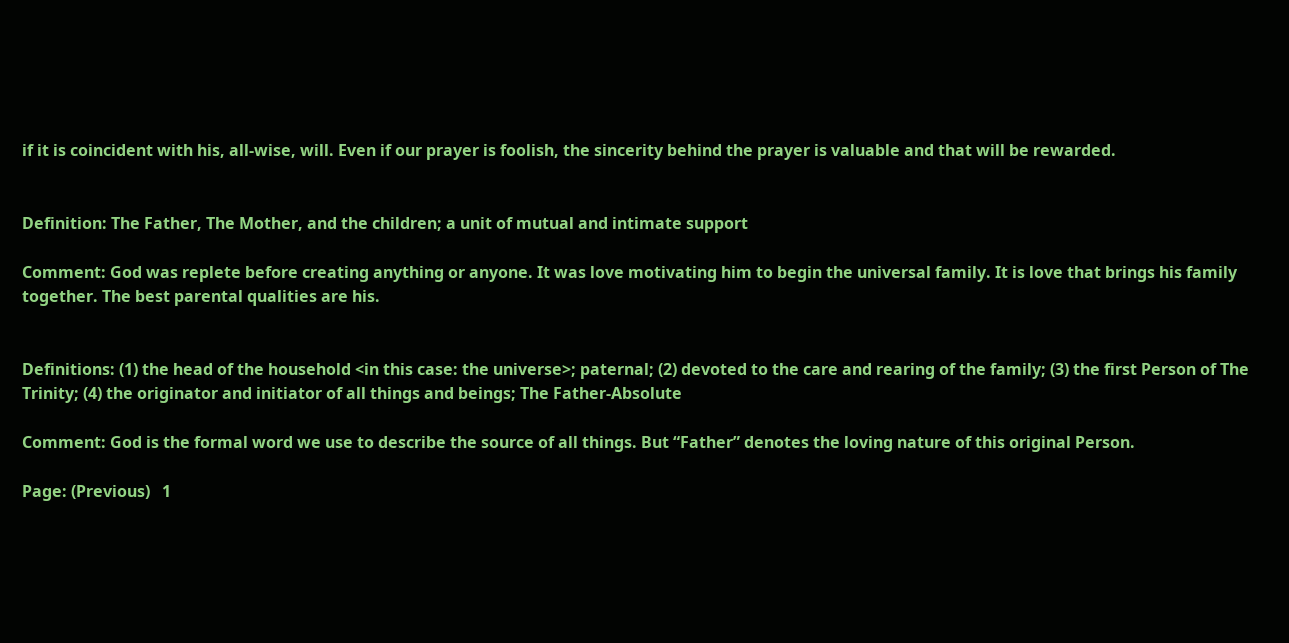if it is coincident with his, all-wise, will. Even if our prayer is foolish, the sincerity behind the prayer is valuable and that will be rewarded.


Definition: The Father, The Mother, and the children; a unit of mutual and intimate support

Comment: God was replete before creating anything or anyone. It was love motivating him to begin the universal family. It is love that brings his family together. The best parental qualities are his.


Definitions: (1) the head of the household <in this case: the universe>; paternal; (2) devoted to the care and rearing of the family; (3) the first Person of The Trinity; (4) the originator and initiator of all things and beings; The Father-Absolute

Comment: God is the formal word we use to describe the source of all things. But “Father” denotes the loving nature of this original Person.

Page: (Previous)   1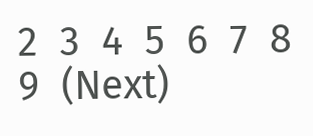2  3  4  5  6  7  8  9  (Next)